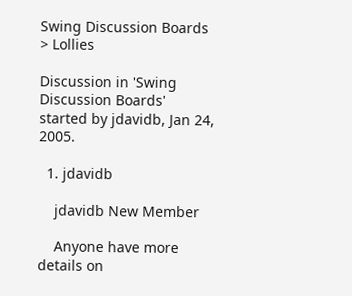Swing Discussion Boards > Lollies

Discussion in 'Swing Discussion Boards' started by jdavidb, Jan 24, 2005.

  1. jdavidb

    jdavidb New Member

    Anyone have more details on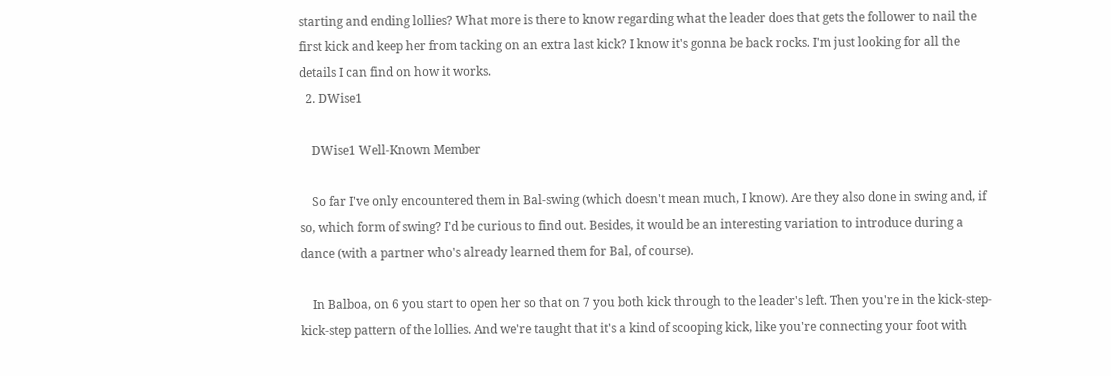starting and ending lollies? What more is there to know regarding what the leader does that gets the follower to nail the first kick and keep her from tacking on an extra last kick? I know it's gonna be back rocks. I'm just looking for all the details I can find on how it works.
  2. DWise1

    DWise1 Well-Known Member

    So far I've only encountered them in Bal-swing (which doesn't mean much, I know). Are they also done in swing and, if so, which form of swing? I'd be curious to find out. Besides, it would be an interesting variation to introduce during a dance (with a partner who's already learned them for Bal, of course).

    In Balboa, on 6 you start to open her so that on 7 you both kick through to the leader's left. Then you're in the kick-step-kick-step pattern of the lollies. And we're taught that it's a kind of scooping kick, like you're connecting your foot with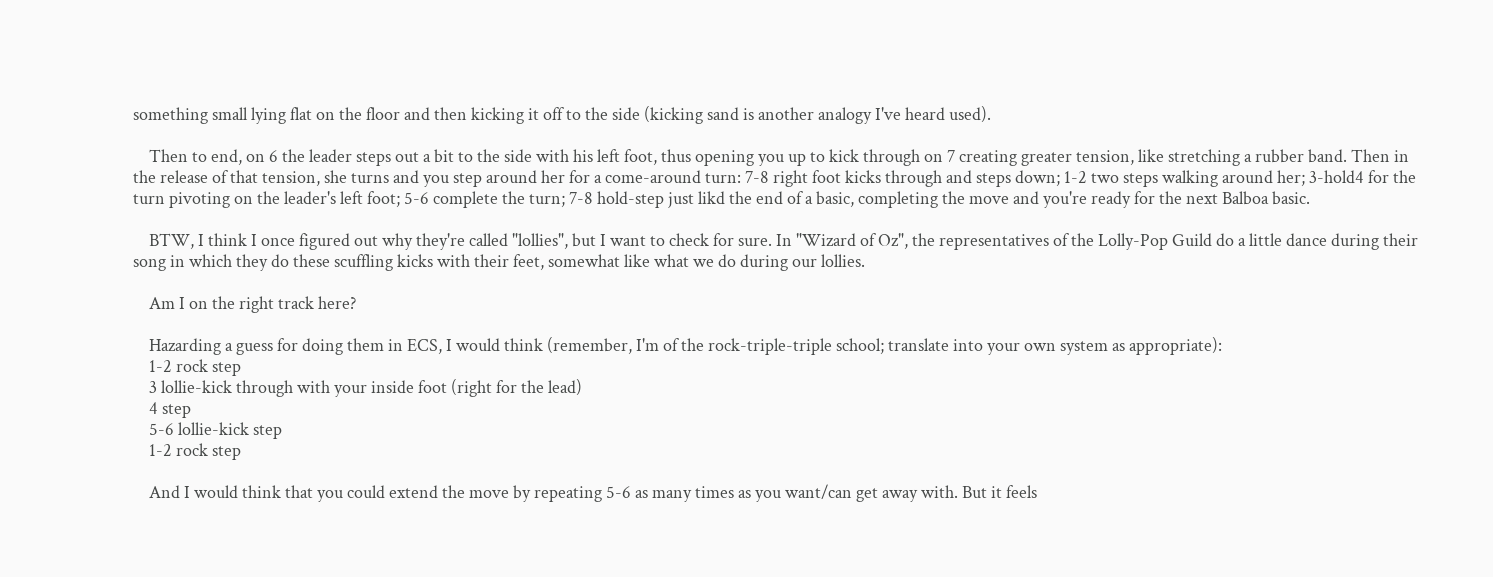something small lying flat on the floor and then kicking it off to the side (kicking sand is another analogy I've heard used).

    Then to end, on 6 the leader steps out a bit to the side with his left foot, thus opening you up to kick through on 7 creating greater tension, like stretching a rubber band. Then in the release of that tension, she turns and you step around her for a come-around turn: 7-8 right foot kicks through and steps down; 1-2 two steps walking around her; 3-hold4 for the turn pivoting on the leader's left foot; 5-6 complete the turn; 7-8 hold-step just likd the end of a basic, completing the move and you're ready for the next Balboa basic.

    BTW, I think I once figured out why they're called "lollies", but I want to check for sure. In "Wizard of Oz", the representatives of the Lolly-Pop Guild do a little dance during their song in which they do these scuffling kicks with their feet, somewhat like what we do during our lollies.

    Am I on the right track here?

    Hazarding a guess for doing them in ECS, I would think (remember, I'm of the rock-triple-triple school; translate into your own system as appropriate):
    1-2 rock step
    3 lollie-kick through with your inside foot (right for the lead)
    4 step
    5-6 lollie-kick step
    1-2 rock step

    And I would think that you could extend the move by repeating 5-6 as many times as you want/can get away with. But it feels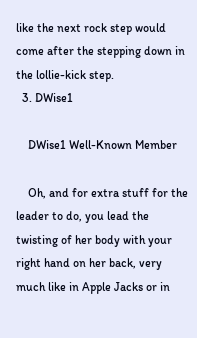like the next rock step would come after the stepping down in the lollie-kick step.
  3. DWise1

    DWise1 Well-Known Member

    Oh, and for extra stuff for the leader to do, you lead the twisting of her body with your right hand on her back, very much like in Apple Jacks or in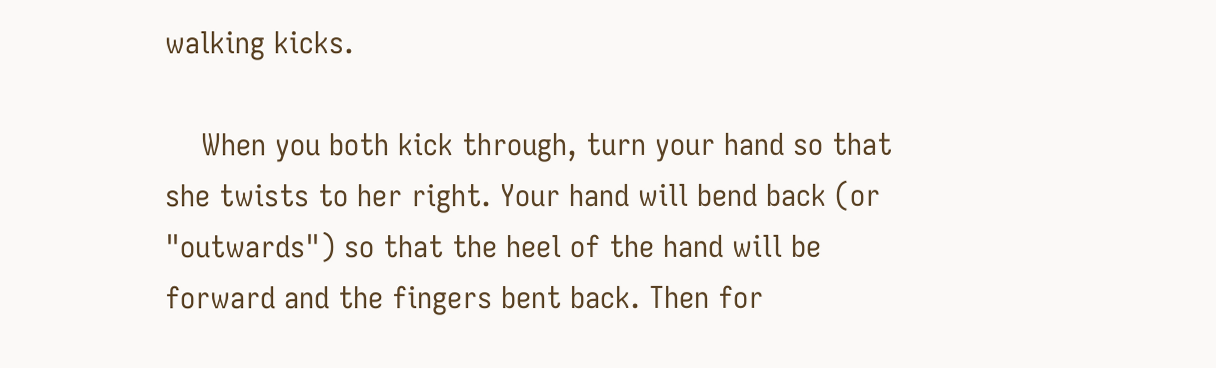walking kicks.

    When you both kick through, turn your hand so that she twists to her right. Your hand will bend back (or "outwards") so that the heel of the hand will be forward and the fingers bent back. Then for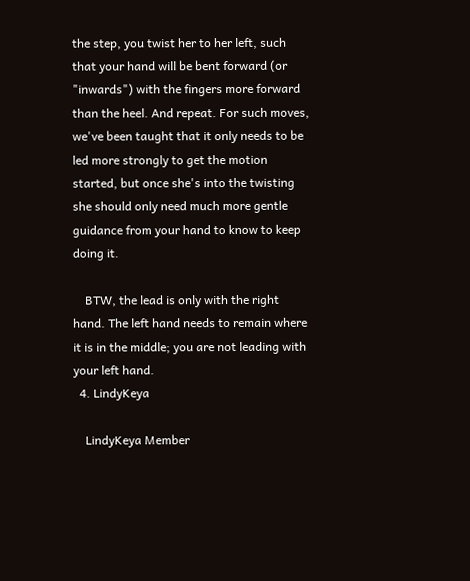the step, you twist her to her left, such that your hand will be bent forward (or "inwards") with the fingers more forward than the heel. And repeat. For such moves, we've been taught that it only needs to be led more strongly to get the motion started, but once she's into the twisting she should only need much more gentle guidance from your hand to know to keep doing it.

    BTW, the lead is only with the right hand. The left hand needs to remain where it is in the middle; you are not leading with your left hand.
  4. LindyKeya

    LindyKeya Member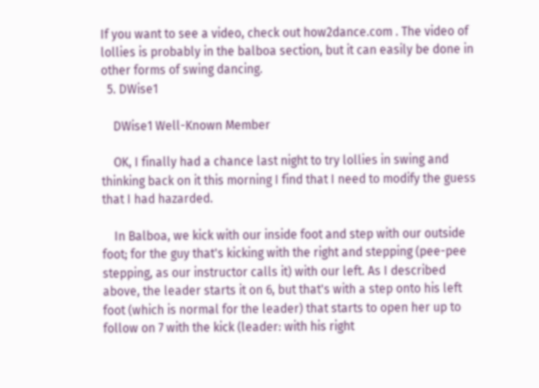If you want to see a video, check out how2dance.com . The video of lollies is probably in the balboa section, but it can easily be done in other forms of swing dancing.
  5. DWise1

    DWise1 Well-Known Member

    OK, I finally had a chance last night to try lollies in swing and thinking back on it this morning I find that I need to modify the guess that I had hazarded.

    In Balboa, we kick with our inside foot and step with our outside foot; for the guy that's kicking with the right and stepping (pee-pee stepping, as our instructor calls it) with our left. As I described above, the leader starts it on 6, but that's with a step onto his left foot (which is normal for the leader) that starts to open her up to follow on 7 with the kick (leader: with his right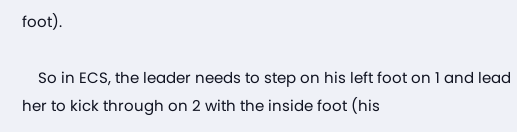foot).

    So in ECS, the leader needs to step on his left foot on 1 and lead her to kick through on 2 with the inside foot (his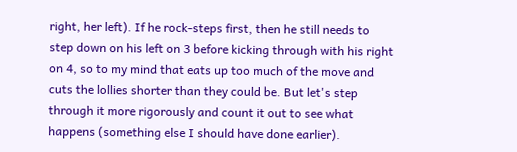right, her left). If he rock-steps first, then he still needs to step down on his left on 3 before kicking through with his right on 4, so to my mind that eats up too much of the move and cuts the lollies shorter than they could be. But let's step through it more rigorously and count it out to see what happens (something else I should have done earlier).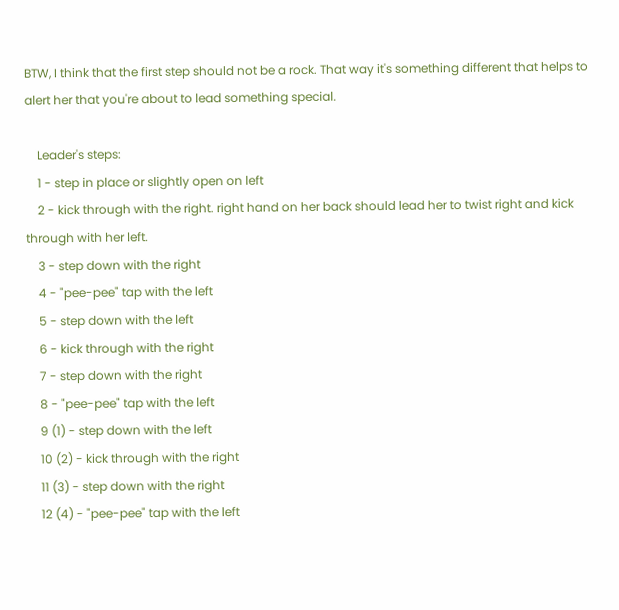BTW, I think that the first step should not be a rock. That way it's something different that helps to alert her that you're about to lead something special.

    Leader's steps:
    1 - step in place or slightly open on left
    2 - kick through with the right. right hand on her back should lead her to twist right and kick through with her left.
    3 - step down with the right
    4 - "pee-pee" tap with the left
    5 - step down with the left
    6 - kick through with the right
    7 - step down with the right
    8 - "pee-pee" tap with the left
    9 (1) - step down with the left
    10 (2) - kick through with the right
    11 (3) - step down with the right
    12 (4) - "pee-pee" tap with the left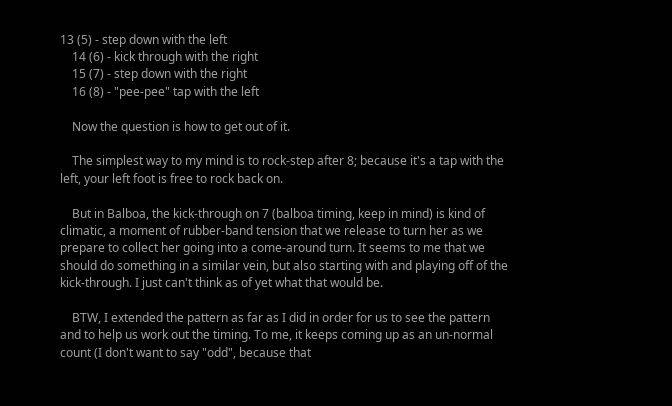13 (5) - step down with the left
    14 (6) - kick through with the right
    15 (7) - step down with the right
    16 (8) - "pee-pee" tap with the left

    Now the question is how to get out of it.

    The simplest way to my mind is to rock-step after 8; because it's a tap with the left, your left foot is free to rock back on.

    But in Balboa, the kick-through on 7 (balboa timing, keep in mind) is kind of climatic, a moment of rubber-band tension that we release to turn her as we prepare to collect her going into a come-around turn. It seems to me that we should do something in a similar vein, but also starting with and playing off of the kick-through. I just can't think as of yet what that would be.

    BTW, I extended the pattern as far as I did in order for us to see the pattern and to help us work out the timing. To me, it keeps coming up as an un-normal count (I don't want to say "odd", because that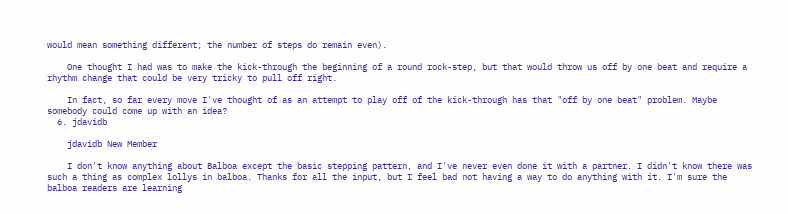would mean something different; the number of steps do remain even).

    One thought I had was to make the kick-through the beginning of a round rock-step, but that would throw us off by one beat and require a rhythm change that could be very tricky to pull off right.

    In fact, so far every move I've thought of as an attempt to play off of the kick-through has that "off by one beat" problem. Maybe somebody could come up with an idea?
  6. jdavidb

    jdavidb New Member

    I don't know anything about Balboa except the basic stepping pattern, and I've never even done it with a partner. I didn't know there was such a thing as complex lollys in balboa. Thanks for all the input, but I feel bad not having a way to do anything with it. I'm sure the balboa readers are learning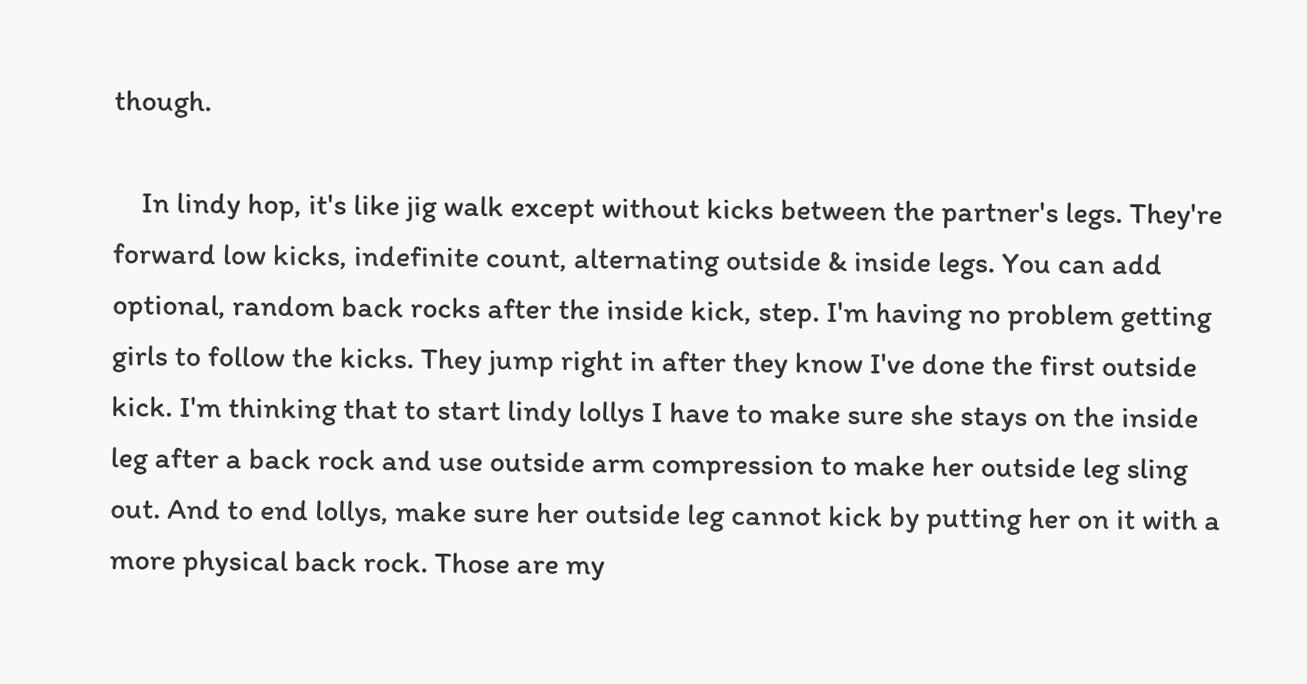though.

    In lindy hop, it's like jig walk except without kicks between the partner's legs. They're forward low kicks, indefinite count, alternating outside & inside legs. You can add optional, random back rocks after the inside kick, step. I'm having no problem getting girls to follow the kicks. They jump right in after they know I've done the first outside kick. I'm thinking that to start lindy lollys I have to make sure she stays on the inside leg after a back rock and use outside arm compression to make her outside leg sling out. And to end lollys, make sure her outside leg cannot kick by putting her on it with a more physical back rock. Those are my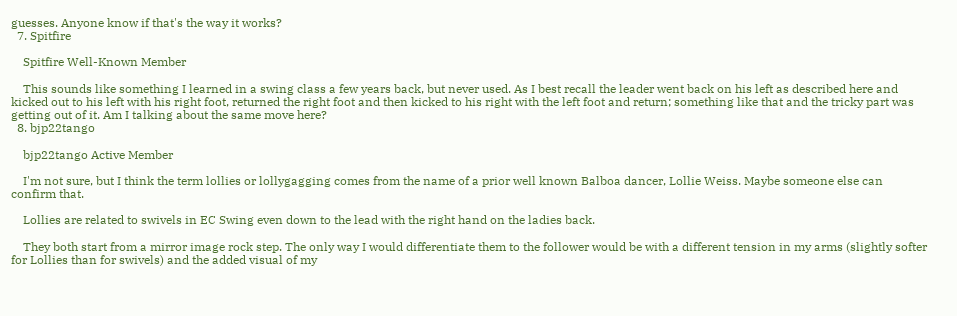guesses. Anyone know if that's the way it works?
  7. Spitfire

    Spitfire Well-Known Member

    This sounds like something I learned in a swing class a few years back, but never used. As I best recall the leader went back on his left as described here and kicked out to his left with his right foot, returned the right foot and then kicked to his right with the left foot and return; something like that and the tricky part was getting out of it. Am I talking about the same move here?
  8. bjp22tango

    bjp22tango Active Member

    I'm not sure, but I think the term lollies or lollygagging comes from the name of a prior well known Balboa dancer, Lollie Weiss. Maybe someone else can confirm that.

    Lollies are related to swivels in EC Swing even down to the lead with the right hand on the ladies back.

    They both start from a mirror image rock step. The only way I would differentiate them to the follower would be with a different tension in my arms (slightly softer for Lollies than for swivels) and the added visual of my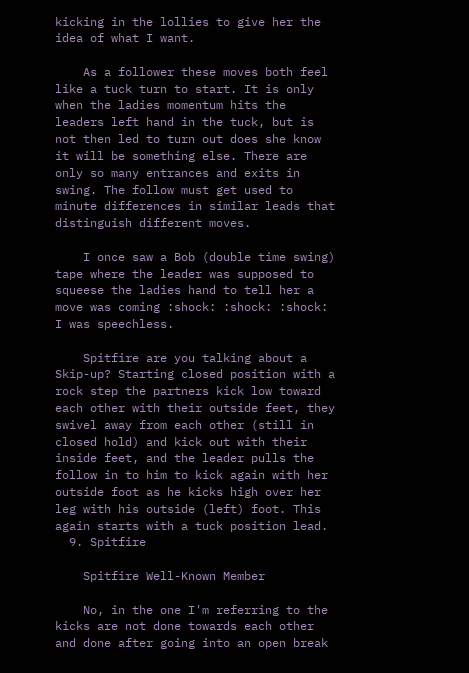kicking in the lollies to give her the idea of what I want.

    As a follower these moves both feel like a tuck turn to start. It is only when the ladies momentum hits the leaders left hand in the tuck, but is not then led to turn out does she know it will be something else. There are only so many entrances and exits in swing. The follow must get used to minute differences in similar leads that distinguish different moves.

    I once saw a Bob (double time swing) tape where the leader was supposed to squeese the ladies hand to tell her a move was coming :shock: :shock: :shock: I was speechless.

    Spitfire are you talking about a Skip-up? Starting closed position with a rock step the partners kick low toward each other with their outside feet, they swivel away from each other (still in closed hold) and kick out with their inside feet, and the leader pulls the follow in to him to kick again with her outside foot as he kicks high over her leg with his outside (left) foot. This again starts with a tuck position lead.
  9. Spitfire

    Spitfire Well-Known Member

    No, in the one I'm referring to the kicks are not done towards each other and done after going into an open break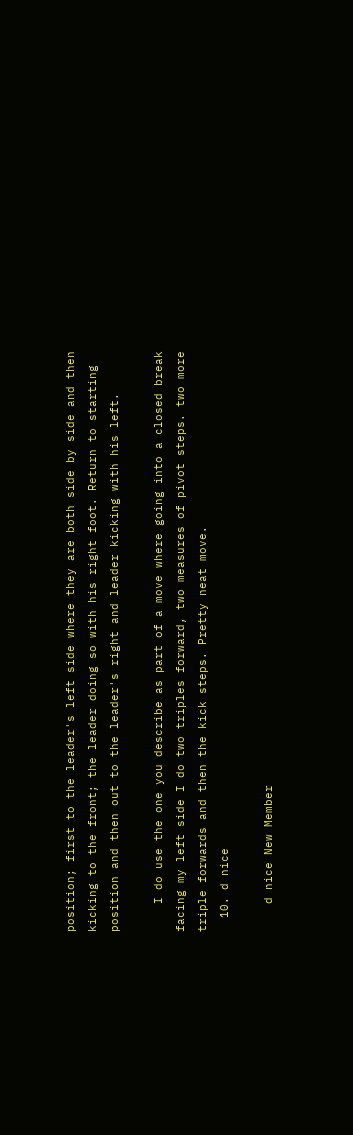position; first to the leader's left side where they are both side by side and then kicking to the front; the leader doing so with his right foot. Return to starting position and then out to the leader's right and leader kicking with his left.

    I do use the one you describe as part of a move where going into a closed break facing my left side I do two triples forward, two measures of pivot steps. two more triple forwards and then the kick steps. Pretty neat move.
  10. d nice

    d nice New Member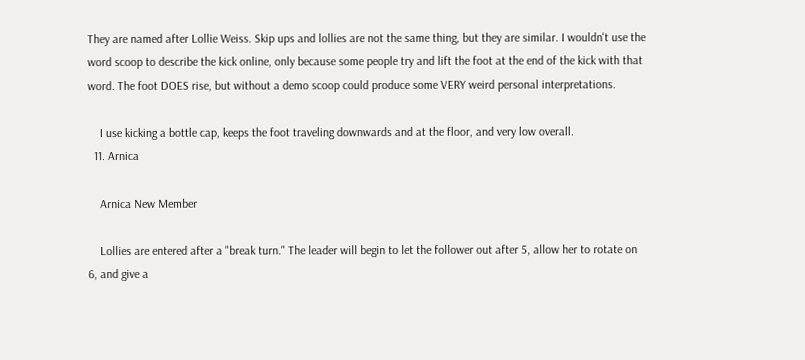They are named after Lollie Weiss. Skip ups and lollies are not the same thing, but they are similar. I wouldn't use the word scoop to describe the kick online, only because some people try and lift the foot at the end of the kick with that word. The foot DOES rise, but without a demo scoop could produce some VERY weird personal interpretations.

    I use kicking a bottle cap, keeps the foot traveling downwards and at the floor, and very low overall.
  11. Arnica

    Arnica New Member

    Lollies are entered after a "break turn." The leader will begin to let the follower out after 5, allow her to rotate on 6, and give a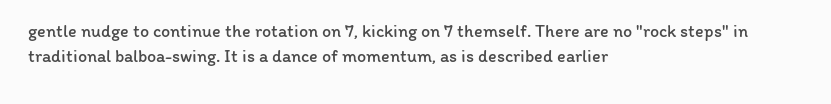gentle nudge to continue the rotation on 7, kicking on 7 themself. There are no "rock steps" in traditional balboa-swing. It is a dance of momentum, as is described earlier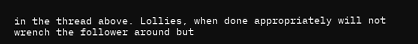in the thread above. Lollies, when done appropriately will not wrench the follower around but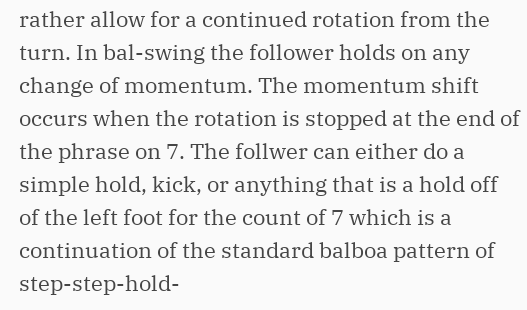rather allow for a continued rotation from the turn. In bal-swing the follower holds on any change of momentum. The momentum shift occurs when the rotation is stopped at the end of the phrase on 7. The follwer can either do a simple hold, kick, or anything that is a hold off of the left foot for the count of 7 which is a continuation of the standard balboa pattern of step-step-hold-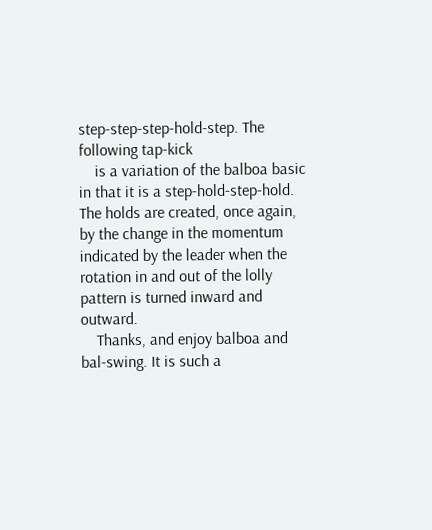step-step-step-hold-step. The following tap-kick
    is a variation of the balboa basic in that it is a step-hold-step-hold. The holds are created, once again, by the change in the momentum indicated by the leader when the rotation in and out of the lolly pattern is turned inward and outward.
    Thanks, and enjoy balboa and bal-swing. It is such a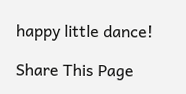happy little dance!

Share This Page